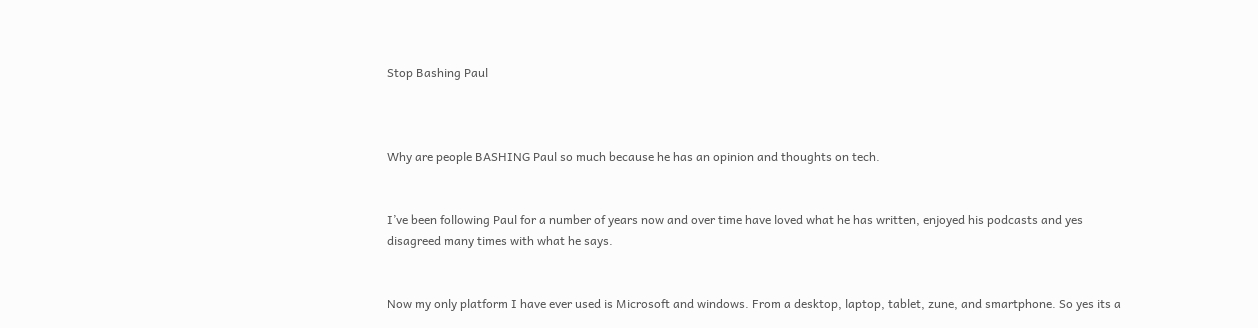Stop Bashing Paul



Why are people BASHING Paul so much because he has an opinion and thoughts on tech.


I’ve been following Paul for a number of years now and over time have loved what he has written, enjoyed his podcasts and yes disagreed many times with what he says.


Now my only platform I have ever used is Microsoft and windows. From a desktop, laptop, tablet, zune, and smartphone. So yes its a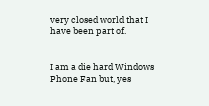very closed world that I have been part of.


I am a die hard Windows Phone Fan but, yes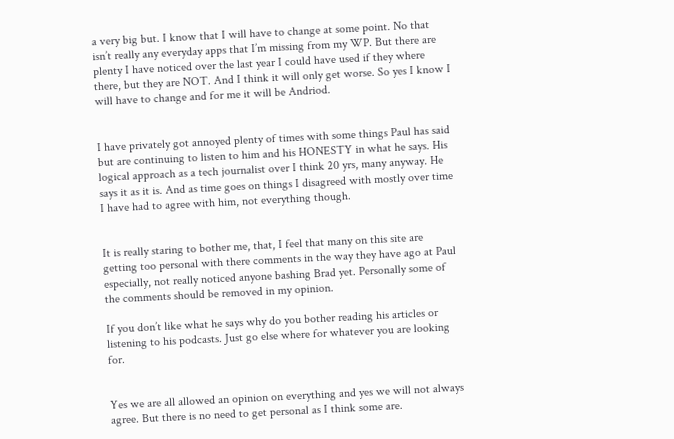a very big but. I know that I will have to change at some point. No that isn’t really any everyday apps that I’m missing from my WP. But there are plenty I have noticed over the last year I could have used if they where there, but they are NOT. And I think it will only get worse. So yes I know I will have to change and for me it will be Andriod.


I have privately got annoyed plenty of times with some things Paul has said but are continuing to listen to him and his HONESTY in what he says. His logical approach as a tech journalist over I think 20 yrs, many anyway. He says it as it is. And as time goes on things I disagreed with mostly over time I have had to agree with him, not everything though.


It is really staring to bother me, that, I feel that many on this site are getting too personal with there comments in the way they have ago at Paul especially, not really noticed anyone bashing Brad yet. Personally some of the comments should be removed in my opinion.

If you don’t like what he says why do you bother reading his articles or listening to his podcasts. Just go else where for whatever you are looking for.


Yes we are all allowed an opinion on everything and yes we will not always agree. But there is no need to get personal as I think some are.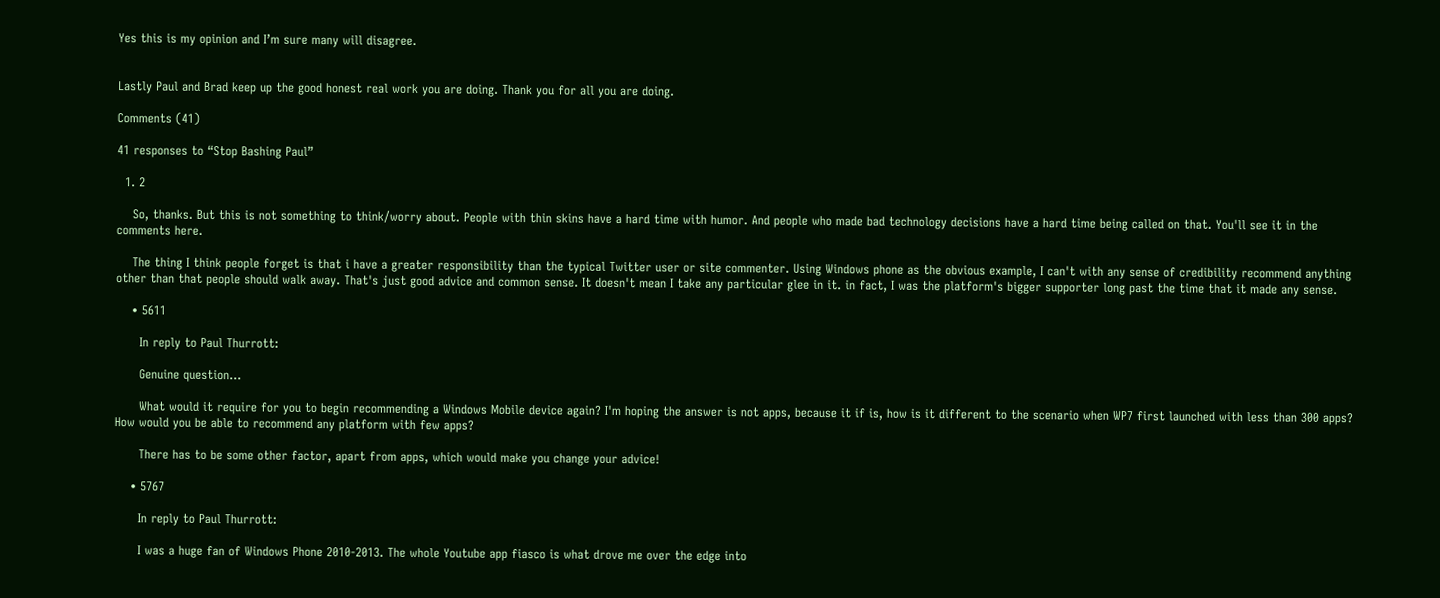Yes this is my opinion and I’m sure many will disagree.


Lastly Paul and Brad keep up the good honest real work you are doing. Thank you for all you are doing.

Comments (41)

41 responses to “Stop Bashing Paul”

  1. 2

    So, thanks. But this is not something to think/worry about. People with thin skins have a hard time with humor. And people who made bad technology decisions have a hard time being called on that. You'll see it in the comments here.

    The thing I think people forget is that i have a greater responsibility than the typical Twitter user or site commenter. Using Windows phone as the obvious example, I can't with any sense of credibility recommend anything other than that people should walk away. That's just good advice and common sense. It doesn't mean I take any particular glee in it. in fact, I was the platform's bigger supporter long past the time that it made any sense.

    • 5611

      In reply to Paul Thurrott:

      Genuine question...

      What would it require for you to begin recommending a Windows Mobile device again? I'm hoping the answer is not apps, because it if is, how is it different to the scenario when WP7 first launched with less than 300 apps? How would you be able to recommend any platform with few apps?

      There has to be some other factor, apart from apps, which would make you change your advice!

    • 5767

      In reply to Paul Thurrott:

      I was a huge fan of Windows Phone 2010-2013. The whole Youtube app fiasco is what drove me over the edge into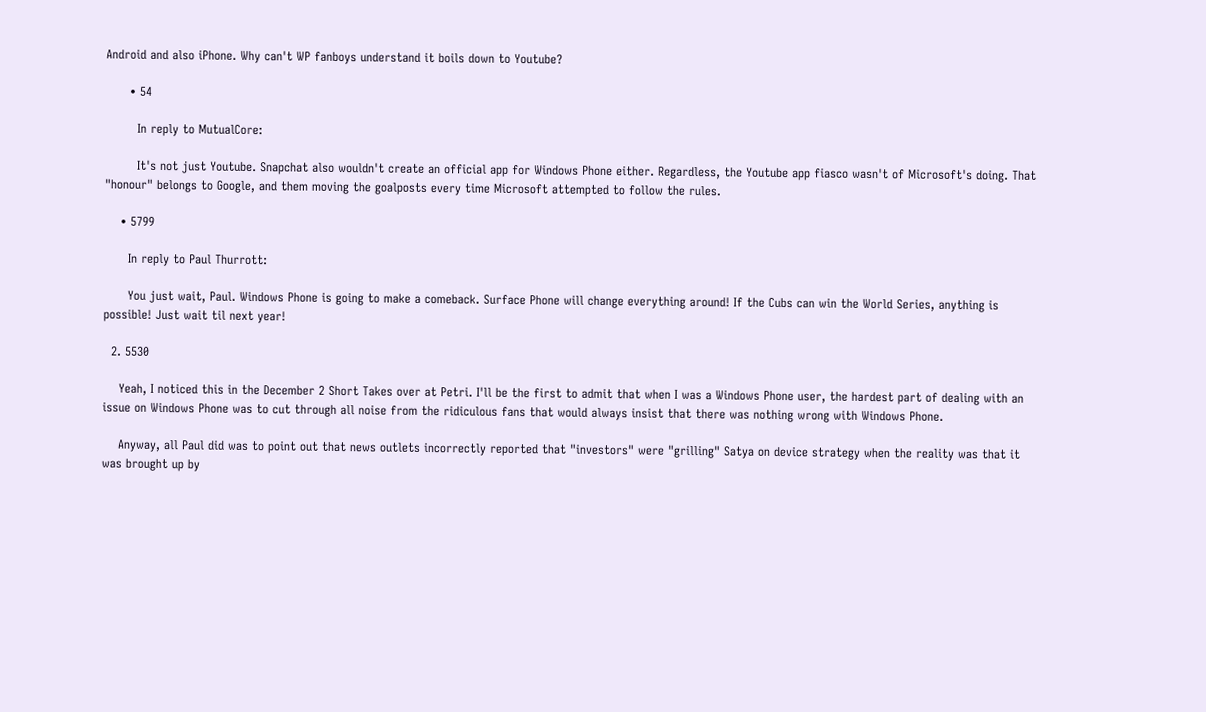Android and also iPhone. Why can't WP fanboys understand it boils down to Youtube?

      • 54

        In reply to MutualCore:

        It's not just Youtube. Snapchat also wouldn't create an official app for Windows Phone either. Regardless, the Youtube app fiasco wasn't of Microsoft's doing. That "honour" belongs to Google, and them moving the goalposts every time Microsoft attempted to follow the rules.

    • 5799

      In reply to Paul Thurrott:

      You just wait, Paul. Windows Phone is going to make a comeback. Surface Phone will change everything around! If the Cubs can win the World Series, anything is possible! Just wait til next year!

  2. 5530

    Yeah, I noticed this in the December 2 Short Takes over at Petri. I'll be the first to admit that when I was a Windows Phone user, the hardest part of dealing with an issue on Windows Phone was to cut through all noise from the ridiculous fans that would always insist that there was nothing wrong with Windows Phone.

    Anyway, all Paul did was to point out that news outlets incorrectly reported that "investors" were "grilling" Satya on device strategy when the reality was that it was brought up by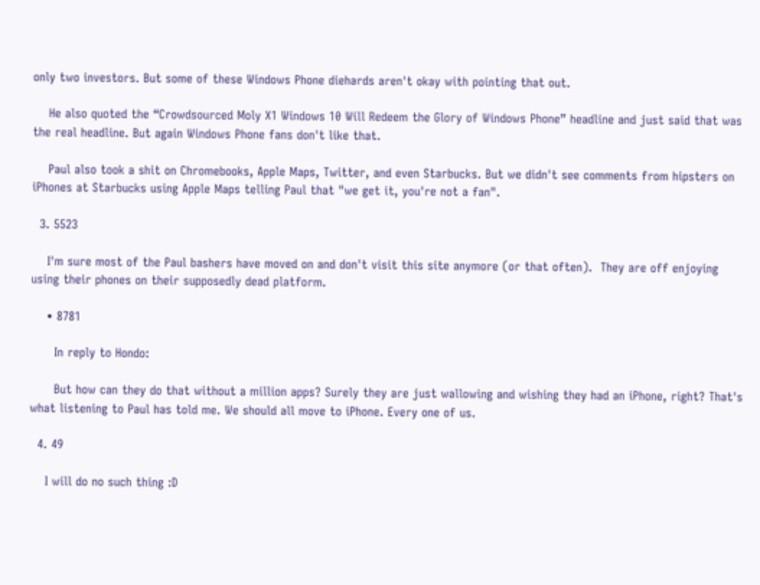only two investors. But some of these Windows Phone diehards aren't okay with pointing that out.

    He also quoted the “Crowdsourced Moly X1 Windows 10 Will Redeem the Glory of Windows Phone” headline and just said that was the real headline. But again Windows Phone fans don't like that.

    Paul also took a shit on Chromebooks, Apple Maps, Twitter, and even Starbucks. But we didn't see comments from hipsters on iPhones at Starbucks using Apple Maps telling Paul that "we get it, you're not a fan".

  3. 5523

    I'm sure most of the Paul bashers have moved on and don't visit this site anymore (or that often).  They are off enjoying using their phones on their supposedly dead platform.

    • 8781

      In reply to Hondo:

      But how can they do that without a million apps? Surely they are just wallowing and wishing they had an iPhone, right? That's what listening to Paul has told me. We should all move to iPhone. Every one of us.

  4. 49

    I will do no such thing :D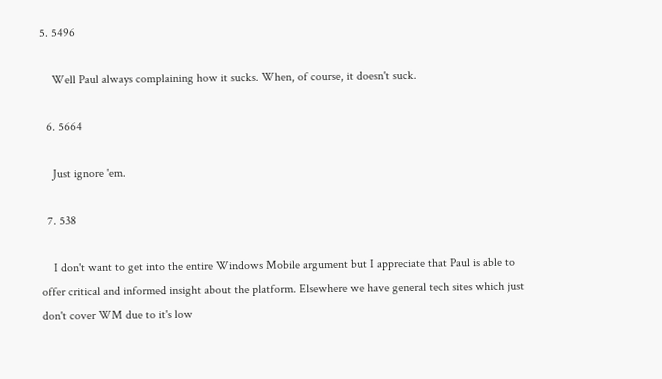5. 5496

    Well Paul always complaining how it sucks. When, of course, it doesn't suck.

  6. 5664

    Just ignore 'em.

  7. 538

    I don't want to get into the entire Windows Mobile argument but I appreciate that Paul is able to offer critical and informed insight about the platform. Elsewhere we have general tech sites which just don't cover WM due to it's low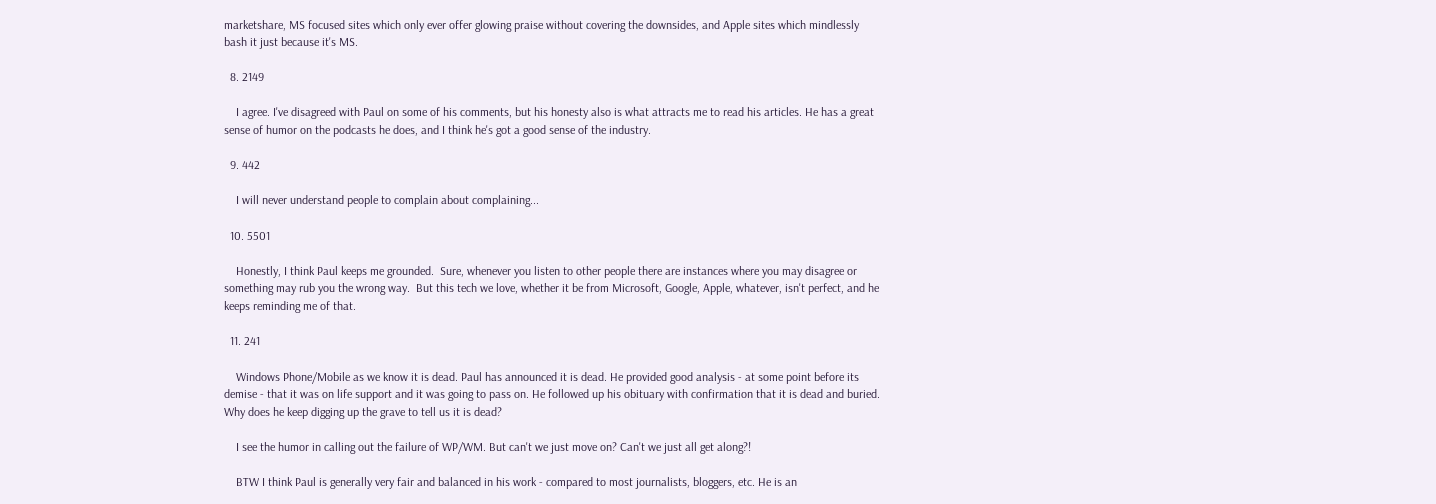marketshare, MS focused sites which only ever offer glowing praise without covering the downsides, and Apple sites which mindlessly bash it just because it's MS.

  8. 2149

    I agree. I've disagreed with Paul on some of his comments, but his honesty also is what attracts me to read his articles. He has a great sense of humor on the podcasts he does, and I think he's got a good sense of the industry.

  9. 442

    I will never understand people to complain about complaining...

  10. 5501

    Honestly, I think Paul keeps me grounded.  Sure, whenever you listen to other people there are instances where you may disagree or something may rub you the wrong way.  But this tech we love, whether it be from Microsoft, Google, Apple, whatever, isn't perfect, and he keeps reminding me of that.

  11. 241

    Windows Phone/Mobile as we know it is dead. Paul has announced it is dead. He provided good analysis - at some point before its demise - that it was on life support and it was going to pass on. He followed up his obituary with confirmation that it is dead and buried. Why does he keep digging up the grave to tell us it is dead?

    I see the humor in calling out the failure of WP/WM. But can't we just move on? Can't we just all get along?!

    BTW I think Paul is generally very fair and balanced in his work - compared to most journalists, bloggers, etc. He is an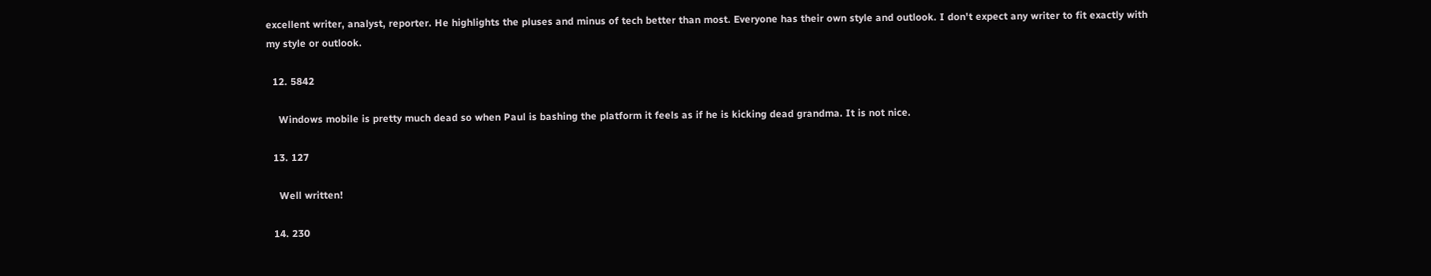excellent writer, analyst, reporter. He highlights the pluses and minus of tech better than most. Everyone has their own style and outlook. I don't expect any writer to fit exactly with my style or outlook.

  12. 5842

    Windows mobile is pretty much dead so when Paul is bashing the platform it feels as if he is kicking dead grandma. It is not nice.

  13. 127

    Well written!

  14. 230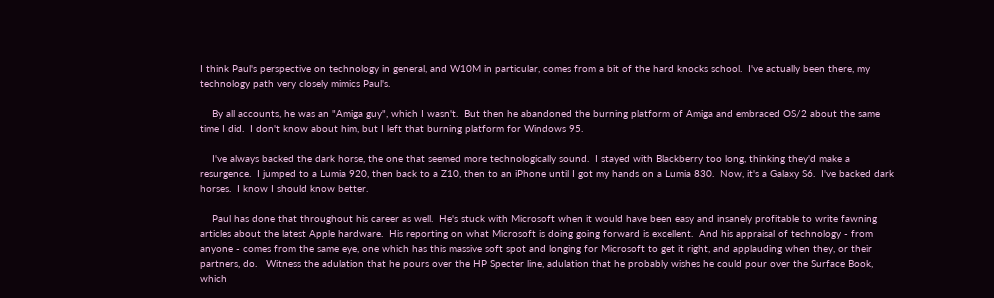I think Paul's perspective on technology in general, and W10M in particular, comes from a bit of the hard knocks school.  I've actually been there, my technology path very closely mimics Paul's.

    By all accounts, he was an "Amiga guy", which I wasn't.  But then he abandoned the burning platform of Amiga and embraced OS/2 about the same time I did.  I don't know about him, but I left that burning platform for Windows 95.

    I've always backed the dark horse, the one that seemed more technologically sound.  I stayed with Blackberry too long, thinking they'd make a resurgence.  I jumped to a Lumia 920, then back to a Z10, then to an iPhone until I got my hands on a Lumia 830.  Now, it's a Galaxy S6.  I've backed dark horses.  I know I should know better.

    Paul has done that throughout his career as well.  He's stuck with Microsoft when it would have been easy and insanely profitable to write fawning articles about the latest Apple hardware.  His reporting on what Microsoft is doing going forward is excellent.  And his appraisal of technology - from anyone - comes from the same eye, one which has this massive soft spot and longing for Microsoft to get it right, and applauding when they, or their partners, do.   Witness the adulation that he pours over the HP Specter line, adulation that he probably wishes he could pour over the Surface Book, which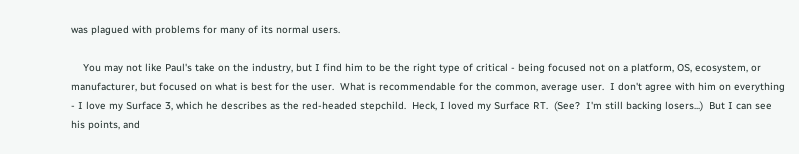was plagued with problems for many of its normal users.

    You may not like Paul's take on the industry, but I find him to be the right type of critical - being focused not on a platform, OS, ecosystem, or manufacturer, but focused on what is best for the user.  What is recommendable for the common, average user.  I don't agree with him on everything - I love my Surface 3, which he describes as the red-headed stepchild.  Heck, I loved my Surface RT.  (See?  I'm still backing losers...)  But I can see his points, and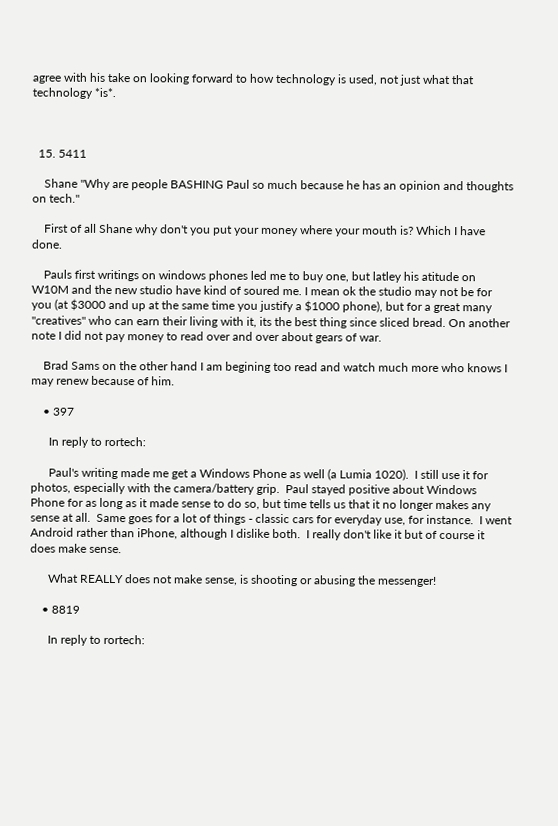agree with his take on looking forward to how technology is used, not just what that technology *is*.



  15. 5411

    Shane "Why are people BASHING Paul so much because he has an opinion and thoughts on tech."

    First of all Shane why don't you put your money where your mouth is? Which I have done.

    Pauls first writings on windows phones led me to buy one, but latley his atitude on W10M and the new studio have kind of soured me. I mean ok the studio may not be for you (at $3000 and up at the same time you justify a $1000 phone), but for a great many "creatives" who can earn their living with it, its the best thing since sliced bread. On another note I did not pay money to read over and over about gears of war.

    Brad Sams on the other hand I am begining too read and watch much more who knows I may renew because of him.

    • 397

      In reply to rortech:

      Paul's writing made me get a Windows Phone as well (a Lumia 1020).  I still use it for photos, especially with the camera/battery grip.  Paul stayed positive about Windows Phone for as long as it made sense to do so, but time tells us that it no longer makes any sense at all.  Same goes for a lot of things - classic cars for everyday use, for instance.  I went Android rather than iPhone, although I dislike both.  I really don't like it but of course it does make sense.

      What REALLY does not make sense, is shooting or abusing the messenger!

    • 8819

      In reply to rortech: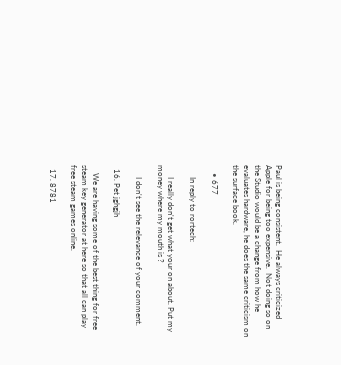Paul is being consistent.  He always criticized Apple for being too expensive.  Not doing so on the Studio would be a change from how he evaluates hardware, he does the same criticism on the surface book.

    • 677

      In reply to rortech:

      I really don't get what your on about. Put my money where my mouth is ?

      I don't see the relevance of your comment.

  16. Pet jghgjh

    We are having some of the best thing for free steam key generator at here so that all can play free steam games online.

  17. 8781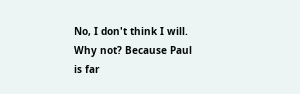No, I don't think I will. Why not? Because Paul is far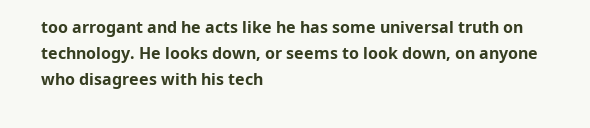too arrogant and he acts like he has some universal truth on technology. He looks down, or seems to look down, on anyone who disagrees with his tech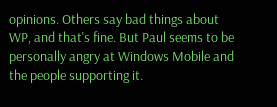opinions. Others say bad things about WP, and that's fine. But Paul seems to be personally angry at Windows Mobile and the people supporting it.